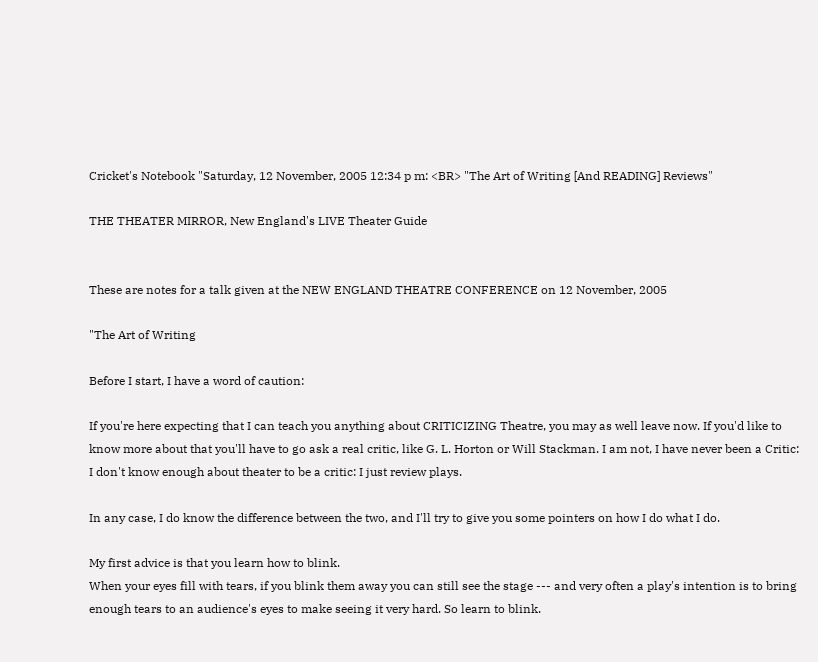Cricket's Notebook "Saturday, 12 November, 2005 12:34 p m: <BR> "The Art of Writing [And READING] Reviews"

THE THEATER MIRROR, New England's LIVE Theater Guide


These are notes for a talk given at the NEW ENGLAND THEATRE CONFERENCE on 12 November, 2005

"The Art of Writing

Before I start, I have a word of caution:

If you're here expecting that I can teach you anything about CRITICIZING Theatre, you may as well leave now. If you'd like to know more about that you'll have to go ask a real critic, like G. L. Horton or Will Stackman. I am not, I have never been a Critic: I don't know enough about theater to be a critic: I just review plays.

In any case, I do know the difference between the two, and I'll try to give you some pointers on how I do what I do.

My first advice is that you learn how to blink.
When your eyes fill with tears, if you blink them away you can still see the stage --- and very often a play's intention is to bring enough tears to an audience's eyes to make seeing it very hard. So learn to blink.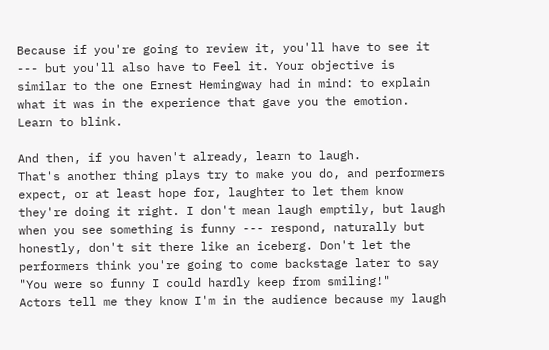Because if you're going to review it, you'll have to see it --- but you'll also have to Feel it. Your objective is similar to the one Ernest Hemingway had in mind: to explain what it was in the experience that gave you the emotion.
Learn to blink.

And then, if you haven't already, learn to laugh.
That's another thing plays try to make you do, and performers expect, or at least hope for, laughter to let them know they're doing it right. I don't mean laugh emptily, but laugh when you see something is funny --- respond, naturally but honestly, don't sit there like an iceberg. Don't let the performers think you're going to come backstage later to say "You were so funny I could hardly keep from smiling!"
Actors tell me they know I'm in the audience because my laugh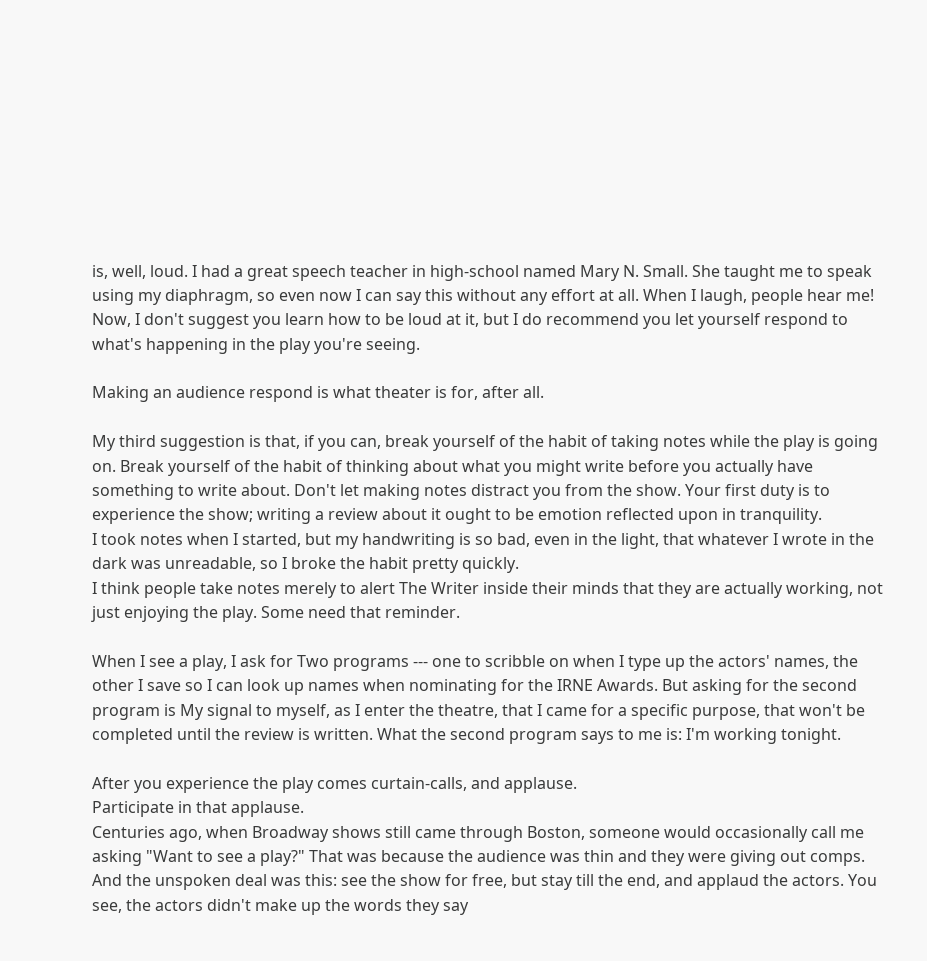is, well, loud. I had a great speech teacher in high-school named Mary N. Small. She taught me to speak using my diaphragm, so even now I can say this without any effort at all. When I laugh, people hear me!
Now, I don't suggest you learn how to be loud at it, but I do recommend you let yourself respond to what's happening in the play you're seeing.

Making an audience respond is what theater is for, after all.

My third suggestion is that, if you can, break yourself of the habit of taking notes while the play is going on. Break yourself of the habit of thinking about what you might write before you actually have something to write about. Don't let making notes distract you from the show. Your first duty is to experience the show; writing a review about it ought to be emotion reflected upon in tranquility.
I took notes when I started, but my handwriting is so bad, even in the light, that whatever I wrote in the dark was unreadable, so I broke the habit pretty quickly.
I think people take notes merely to alert The Writer inside their minds that they are actually working, not just enjoying the play. Some need that reminder.

When I see a play, I ask for Two programs --- one to scribble on when I type up the actors' names, the other I save so I can look up names when nominating for the IRNE Awards. But asking for the second program is My signal to myself, as I enter the theatre, that I came for a specific purpose, that won't be completed until the review is written. What the second program says to me is: I'm working tonight.

After you experience the play comes curtain-calls, and applause.
Participate in that applause.
Centuries ago, when Broadway shows still came through Boston, someone would occasionally call me asking "Want to see a play?" That was because the audience was thin and they were giving out comps. And the unspoken deal was this: see the show for free, but stay till the end, and applaud the actors. You see, the actors didn't make up the words they say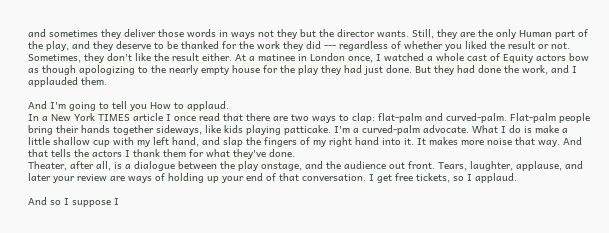and sometimes they deliver those words in ways not they but the director wants. Still, they are the only Human part of the play, and they deserve to be thanked for the work they did --- regardless of whether you liked the result or not. Sometimes, they don't like the result either. At a matinee in London once, I watched a whole cast of Equity actors bow as though apologizing to the nearly empty house for the play they had just done. But they had done the work, and I applauded them.

And I'm going to tell you How to applaud.
In a New York TIMES article I once read that there are two ways to clap: flat-palm and curved-palm. Flat-palm people bring their hands together sideways, like kids playing patticake. I'm a curved-palm advocate. What I do is make a little shallow cup with my left hand, and slap the fingers of my right hand into it. It makes more noise that way. And that tells the actors I thank them for what they've done.
Theater, after all, is a dialogue between the play onstage, and the audience out front. Tears, laughter, applause, and later your review are ways of holding up your end of that conversation. I get free tickets, so I applaud.

And so I suppose I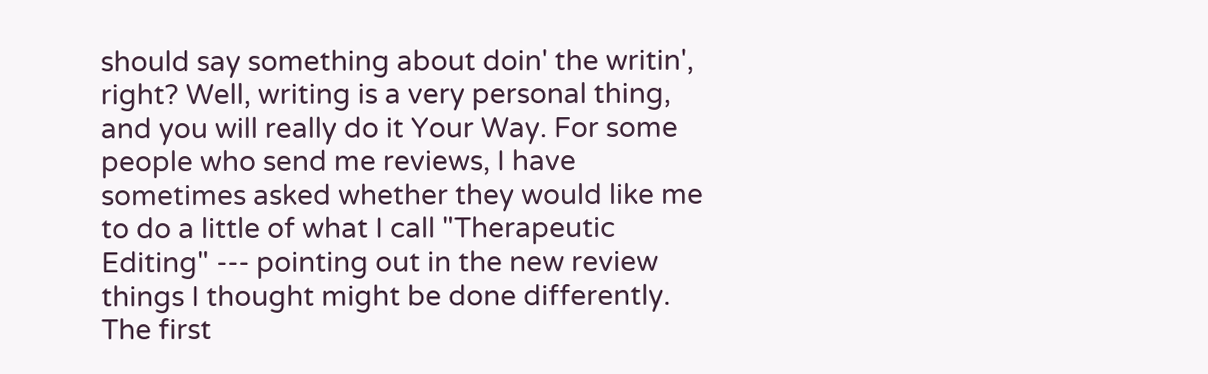should say something about doin' the writin', right? Well, writing is a very personal thing, and you will really do it Your Way. For some people who send me reviews, I have sometimes asked whether they would like me to do a little of what I call "Therapeutic Editing" --- pointing out in the new review things I thought might be done differently. The first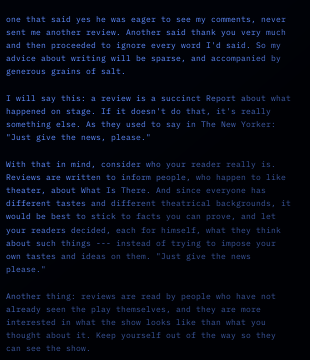one that said yes he was eager to see my comments, never sent me another review. Another said thank you very much and then proceeded to ignore every word I'd said. So my advice about writing will be sparse, and accompanied by generous grains of salt.

I will say this: a review is a succinct Report about what happened on stage. If it doesn't do that, it's really something else. As they used to say in The New Yorker: "Just give the news, please."

With that in mind, consider who your reader really is. Reviews are written to inform people, who happen to like theater, about What Is There. And since everyone has different tastes and different theatrical backgrounds, it would be best to stick to facts you can prove, and let your readers decided, each for himself, what they think about such things --- instead of trying to impose your own tastes and ideas on them. "Just give the news please."

Another thing: reviews are read by people who have not already seen the play themselves, and they are more interested in what the show looks like than what you thought about it. Keep yourself out of the way so they can see the show.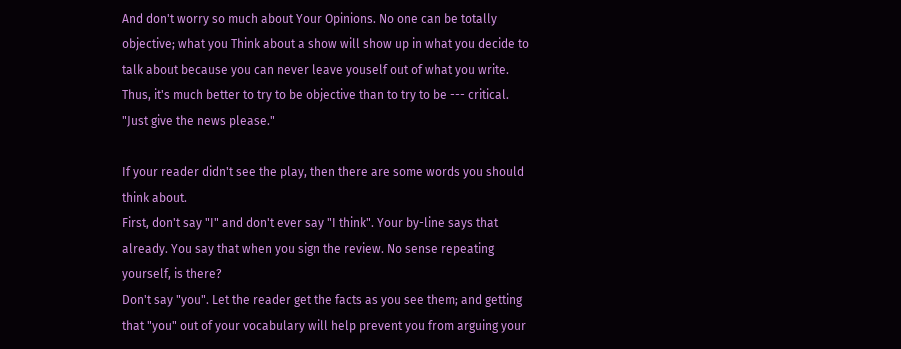And don't worry so much about Your Opinions. No one can be totally objective; what you Think about a show will show up in what you decide to talk about because you can never leave youself out of what you write. Thus, it's much better to try to be objective than to try to be --- critical. "Just give the news please."

If your reader didn't see the play, then there are some words you should think about.
First, don't say "I" and don't ever say "I think". Your by-line says that already. You say that when you sign the review. No sense repeating yourself, is there?
Don't say "you". Let the reader get the facts as you see them; and getting that "you" out of your vocabulary will help prevent you from arguing your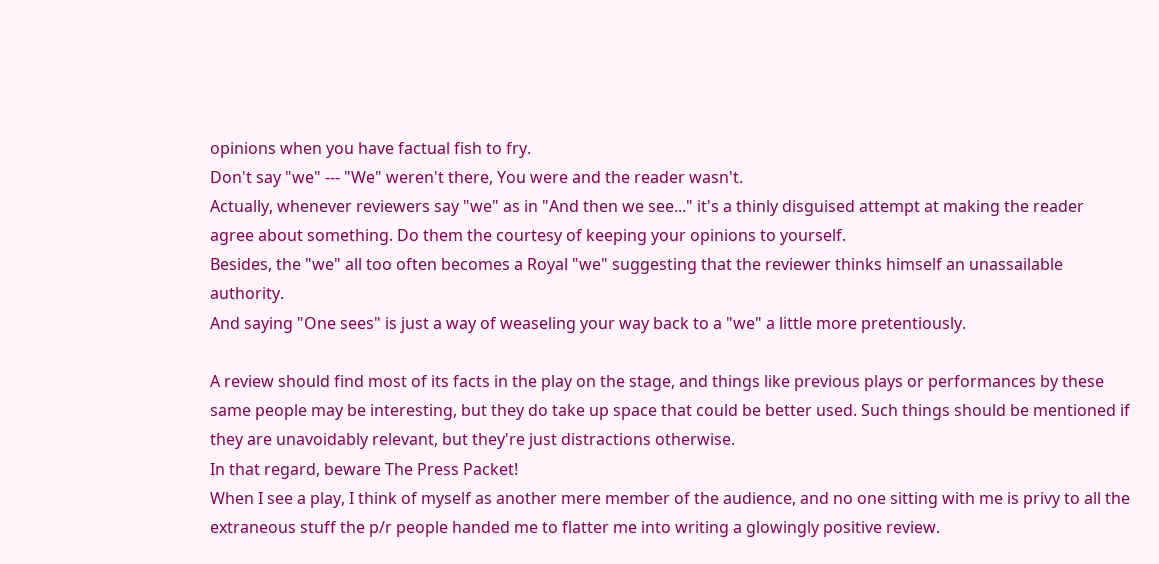opinions when you have factual fish to fry.
Don't say "we" --- "We" weren't there, You were and the reader wasn't.
Actually, whenever reviewers say "we" as in "And then we see..." it's a thinly disguised attempt at making the reader agree about something. Do them the courtesy of keeping your opinions to yourself.
Besides, the "we" all too often becomes a Royal "we" suggesting that the reviewer thinks himself an unassailable authority.
And saying "One sees" is just a way of weaseling your way back to a "we" a little more pretentiously.

A review should find most of its facts in the play on the stage, and things like previous plays or performances by these same people may be interesting, but they do take up space that could be better used. Such things should be mentioned if they are unavoidably relevant, but they're just distractions otherwise.
In that regard, beware The Press Packet!
When I see a play, I think of myself as another mere member of the audience, and no one sitting with me is privy to all the extraneous stuff the p/r people handed me to flatter me into writing a glowingly positive review.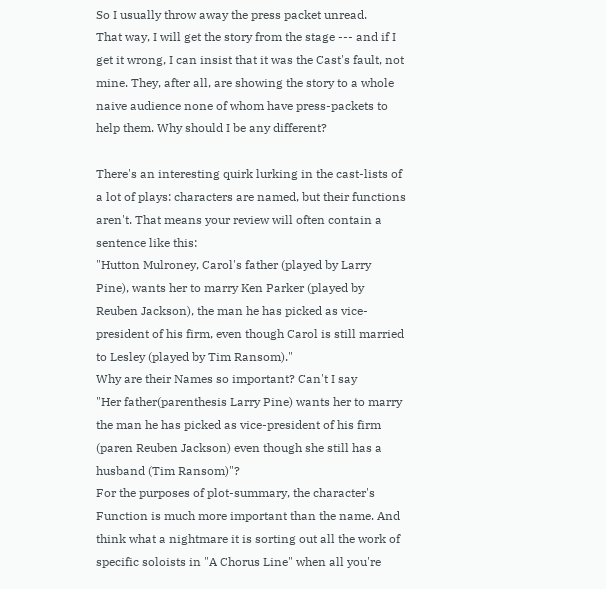So I usually throw away the press packet unread.
That way, I will get the story from the stage --- and if I get it wrong, I can insist that it was the Cast's fault, not mine. They, after all, are showing the story to a whole naive audience none of whom have press-packets to help them. Why should I be any different?

There's an interesting quirk lurking in the cast-lists of a lot of plays: characters are named, but their functions aren't. That means your review will often contain a sentence like this:
"Hutton Mulroney, Carol's father (played by Larry Pine), wants her to marry Ken Parker (played by Reuben Jackson), the man he has picked as vice-president of his firm, even though Carol is still married to Lesley (played by Tim Ransom)."
Why are their Names so important? Can't I say
"Her father(parenthesis Larry Pine) wants her to marry the man he has picked as vice-president of his firm (paren Reuben Jackson) even though she still has a husband (Tim Ransom)"?
For the purposes of plot-summary, the character's Function is much more important than the name. And think what a nightmare it is sorting out all the work of specific soloists in "A Chorus Line" when all you're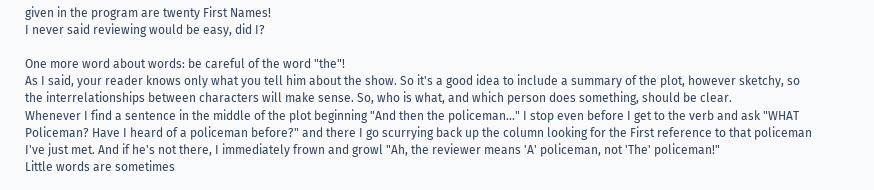given in the program are twenty First Names!
I never said reviewing would be easy, did I?

One more word about words: be careful of the word "the"!
As I said, your reader knows only what you tell him about the show. So it's a good idea to include a summary of the plot, however sketchy, so the interrelationships between characters will make sense. So, who is what, and which person does something, should be clear.
Whenever I find a sentence in the middle of the plot beginning "And then the policeman..." I stop even before I get to the verb and ask "WHAT Policeman? Have I heard of a policeman before?" and there I go scurrying back up the column looking for the First reference to that policeman I've just met. And if he's not there, I immediately frown and growl "Ah, the reviewer means 'A' policeman, not 'The' policeman!"
Little words are sometimes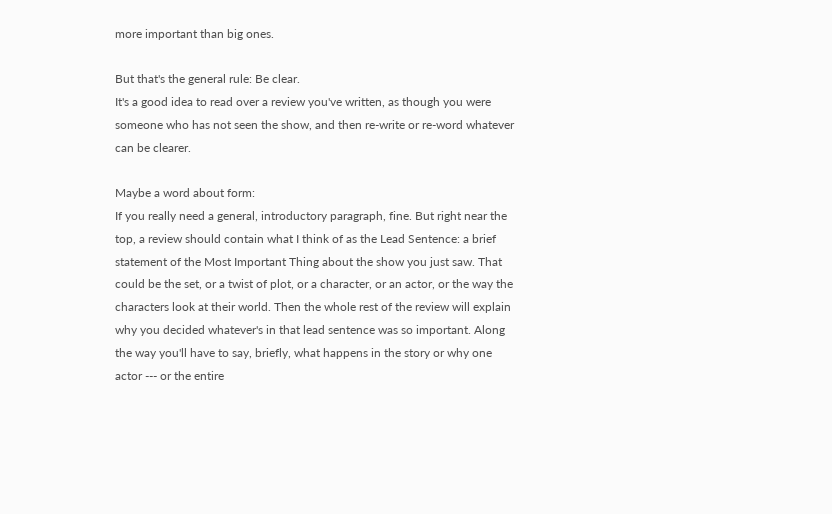more important than big ones.

But that's the general rule: Be clear.
It's a good idea to read over a review you've written, as though you were someone who has not seen the show, and then re-write or re-word whatever can be clearer.

Maybe a word about form:
If you really need a general, introductory paragraph, fine. But right near the top, a review should contain what I think of as the Lead Sentence: a brief statement of the Most Important Thing about the show you just saw. That could be the set, or a twist of plot, or a character, or an actor, or the way the characters look at their world. Then the whole rest of the review will explain why you decided whatever's in that lead sentence was so important. Along the way you'll have to say, briefly, what happens in the story or why one actor --- or the entire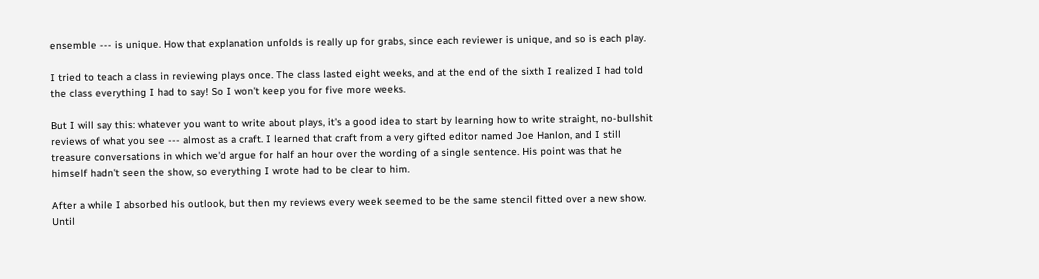ensemble --- is unique. How that explanation unfolds is really up for grabs, since each reviewer is unique, and so is each play.

I tried to teach a class in reviewing plays once. The class lasted eight weeks, and at the end of the sixth I realized I had told the class everything I had to say! So I won't keep you for five more weeks.

But I will say this: whatever you want to write about plays, it's a good idea to start by learning how to write straight, no-bullshit reviews of what you see --- almost as a craft. I learned that craft from a very gifted editor named Joe Hanlon, and I still treasure conversations in which we'd argue for half an hour over the wording of a single sentence. His point was that he himself hadn't seen the show, so everything I wrote had to be clear to him.

After a while I absorbed his outlook, but then my reviews every week seemed to be the same stencil fitted over a new show. Until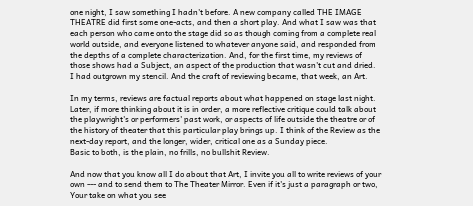one night, I saw something I hadn't before. A new company called THE IMAGE THEATRE did first some one-acts, and then a short play. And what I saw was that each person who came onto the stage did so as though coming from a complete real world outside, and everyone listened to whatever anyone said, and responded from the depths of a complete characterization. And, for the first time, my reviews of those shows had a Subject, an aspect of the production that wasn't cut and dried. I had outgrown my stencil. And the craft of reviewing became, that week, an Art.

In my terms, reviews are factual reports about what happened on stage last night. Later, if more thinking about it is in order, a more reflective critique could talk about the playwright's or performers' past work, or aspects of life outside the theatre or of the history of theater that this particular play brings up. I think of the Review as the next-day report, and the longer, wider, critical one as a Sunday piece.
Basic to both, is the plain, no frills, no bullshit Review.

And now that you know all I do about that Art, I invite you all to write reviews of your own --- and to send them to The Theater Mirror. Even if it's just a paragraph or two, Your take on what you see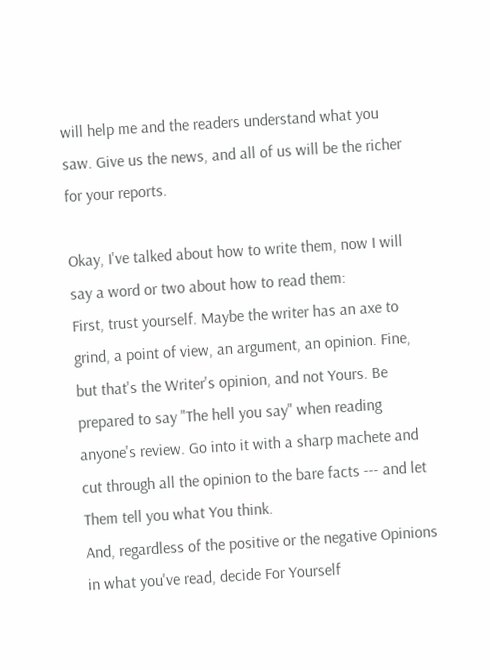will help me and the readers understand what you saw. Give us the news, and all of us will be the richer for your reports.

Okay, I've talked about how to write them, now I will say a word or two about how to read them:
First, trust yourself. Maybe the writer has an axe to grind, a point of view, an argument, an opinion. Fine, but that's the Writer's opinion, and not Yours. Be prepared to say "The hell you say" when reading anyone's review. Go into it with a sharp machete and cut through all the opinion to the bare facts --- and let Them tell you what You think.
And, regardless of the positive or the negative Opinions in what you've read, decide For Yourself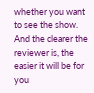whether you want to see the show.
And the clearer the reviewer is, the easier it will be for you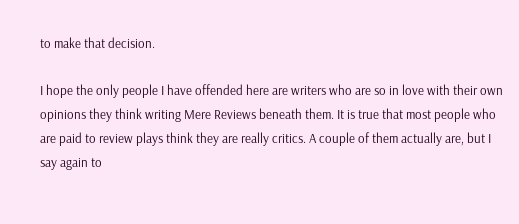to make that decision.

I hope the only people I have offended here are writers who are so in love with their own opinions they think writing Mere Reviews beneath them. It is true that most people who are paid to review plays think they are really critics. A couple of them actually are, but I say again to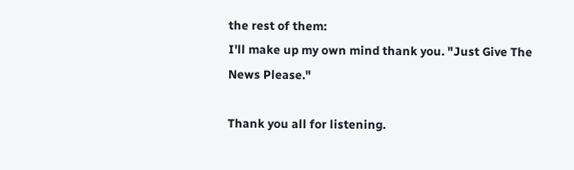the rest of them:
I'll make up my own mind thank you. "Just Give The News Please."

Thank you all for listening.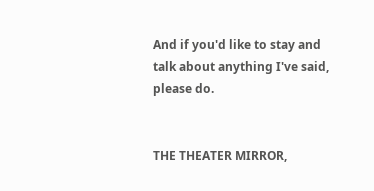And if you'd like to stay and talk about anything I've said, please do.


THE THEATER MIRROR,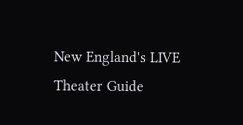New England's LIVE Theater Guide